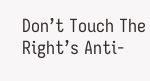Don’t Touch The Right’s Anti-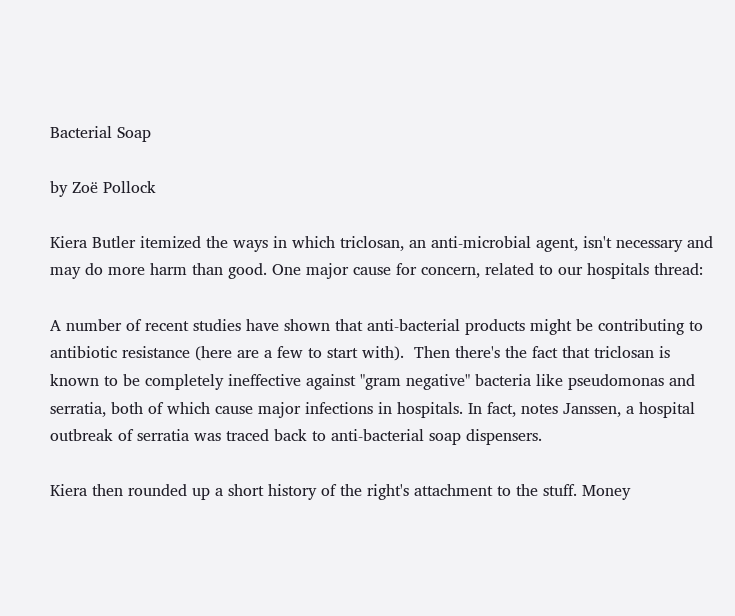Bacterial Soap

by Zoë Pollock

Kiera Butler itemized the ways in which triclosan, an anti-microbial agent, isn't necessary and may do more harm than good. One major cause for concern, related to our hospitals thread:

A number of recent studies have shown that anti-bacterial products might be contributing to antibiotic resistance (here are a few to start with).  Then there's the fact that triclosan is known to be completely ineffective against "gram negative" bacteria like pseudomonas and serratia, both of which cause major infections in hospitals. In fact, notes Janssen, a hospital outbreak of serratia was traced back to anti-bacterial soap dispensers.

Kiera then rounded up a short history of the right's attachment to the stuff. Money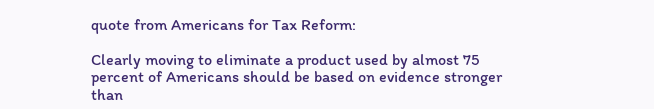quote from Americans for Tax Reform:

Clearly moving to eliminate a product used by almost 75 percent of Americans should be based on evidence stronger than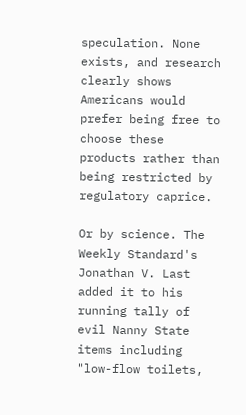speculation. None exists, and research clearly shows Americans would prefer being free to choose these products rather than being restricted by regulatory caprice.

Or by science. The Weekly Standard's Jonathan V. Last added it to his running tally of evil Nanny State items including "low-flow toilets,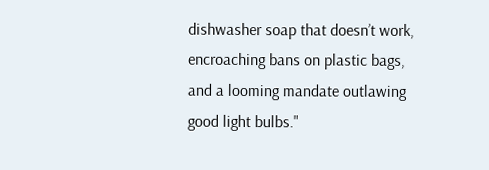dishwasher soap that doesn’t work, encroaching bans on plastic bags, and a looming mandate outlawing good light bulbs."